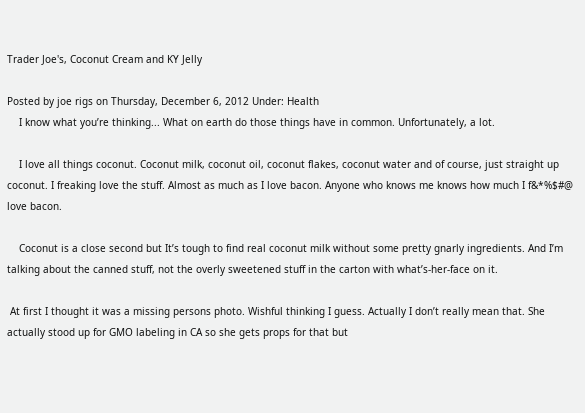Trader Joe's, Coconut Cream and KY Jelly

Posted by joe rigs on Thursday, December 6, 2012 Under: Health
    I know what you’re thinking... What on earth do those things have in common. Unfortunately, a lot.

    I love all things coconut. Coconut milk, coconut oil, coconut flakes, coconut water and of course, just straight up coconut. I freaking love the stuff. Almost as much as I love bacon. Anyone who knows me knows how much I f&*%$#@ love bacon.

    Coconut is a close second but It’s tough to find real coconut milk without some pretty gnarly ingredients. And I’m talking about the canned stuff, not the overly sweetened stuff in the carton with what’s-her-face on it.

 At first I thought it was a missing persons photo. Wishful thinking I guess. Actually I don’t really mean that. She actually stood up for GMO labeling in CA so she gets props for that but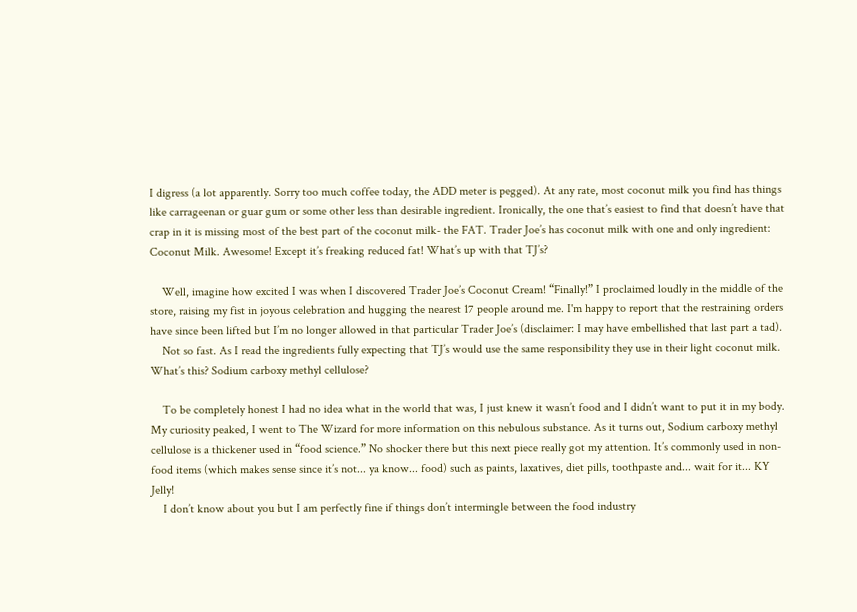I digress (a lot apparently. Sorry too much coffee today, the ADD meter is pegged). At any rate, most coconut milk you find has things like carrageenan or guar gum or some other less than desirable ingredient. Ironically, the one that’s easiest to find that doesn’t have that crap in it is missing most of the best part of the coconut milk- the FAT. Trader Joe’s has coconut milk with one and only ingredient: Coconut Milk. Awesome! Except it’s freaking reduced fat! What’s up with that TJ’s?

    Well, imagine how excited I was when I discovered Trader Joe’s Coconut Cream! “Finally!” I proclaimed loudly in the middle of the store, raising my fist in joyous celebration and hugging the nearest 17 people around me. I'm happy to report that the restraining orders have since been lifted but I’m no longer allowed in that particular Trader Joe’s (disclaimer: I may have embellished that last part a tad).
    Not so fast. As I read the ingredients fully expecting that TJ’s would use the same responsibility they use in their light coconut milk. What’s this? Sodium carboxy methyl cellulose?

    To be completely honest I had no idea what in the world that was, I just knew it wasn’t food and I didn’t want to put it in my body. My curiosity peaked, I went to The Wizard for more information on this nebulous substance. As it turns out, Sodium carboxy methyl cellulose is a thickener used in “food science.” No shocker there but this next piece really got my attention. It’s commonly used in non-food items (which makes sense since it’s not... ya know... food) such as paints, laxatives, diet pills, toothpaste and... wait for it... KY Jelly!
    I don’t know about you but I am perfectly fine if things don’t intermingle between the food industry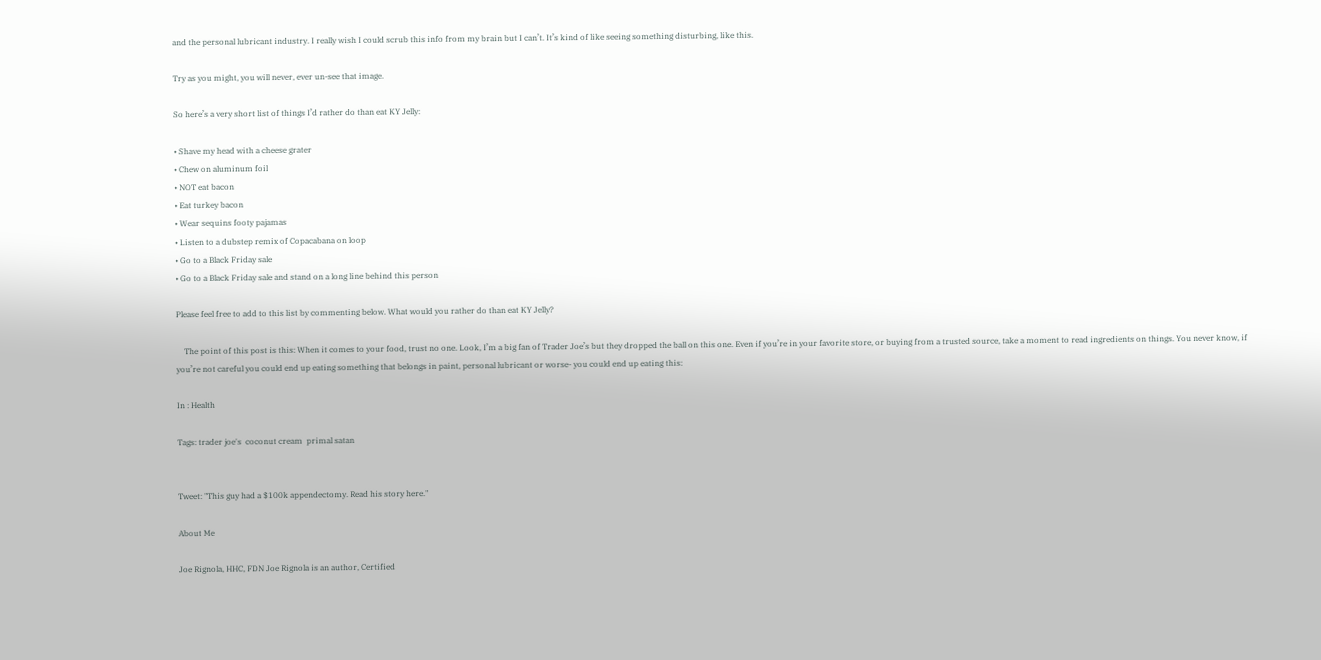and the personal lubricant industry. I really wish I could scrub this info from my brain but I can’t. It’s kind of like seeing something disturbing, like this.

Try as you might, you will never, ever un-see that image.

So here’s a very short list of things I’d rather do than eat KY Jelly:

• Shave my head with a cheese grater
• Chew on aluminum foil
• NOT eat bacon
• Eat turkey bacon
• Wear sequins footy pajamas
• Listen to a dubstep remix of Copacabana on loop
• Go to a Black Friday sale
• Go to a Black Friday sale and stand on a long line behind this person

Please feel free to add to this list by commenting below. What would you rather do than eat KY Jelly?

    The point of this post is this: When it comes to your food, trust no one. Look, I’m a big fan of Trader Joe’s but they dropped the ball on this one. Even if you’re in your favorite store, or buying from a trusted source, take a moment to read ingredients on things. You never know, if you’re not careful you could end up eating something that belongs in paint, personal lubricant or worse- you could end up eating this:

In : Health

Tags: trader joe's  coconut cream  primal satan


Tweet: "This guy had a $100k appendectomy. Read his story here."

About Me

Joe Rignola, HHC, FDN Joe Rignola is an author, Certified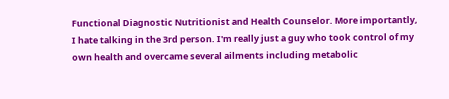Functional Diagnostic Nutritionist and Health Counselor. More importantly, I hate talking in the 3rd person. I'm really just a guy who took control of my own health and overcame several ailments including metabolic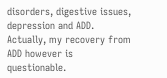disorders, digestive issues, depression and ADD. Actually, my recovery from ADD however is questionable.